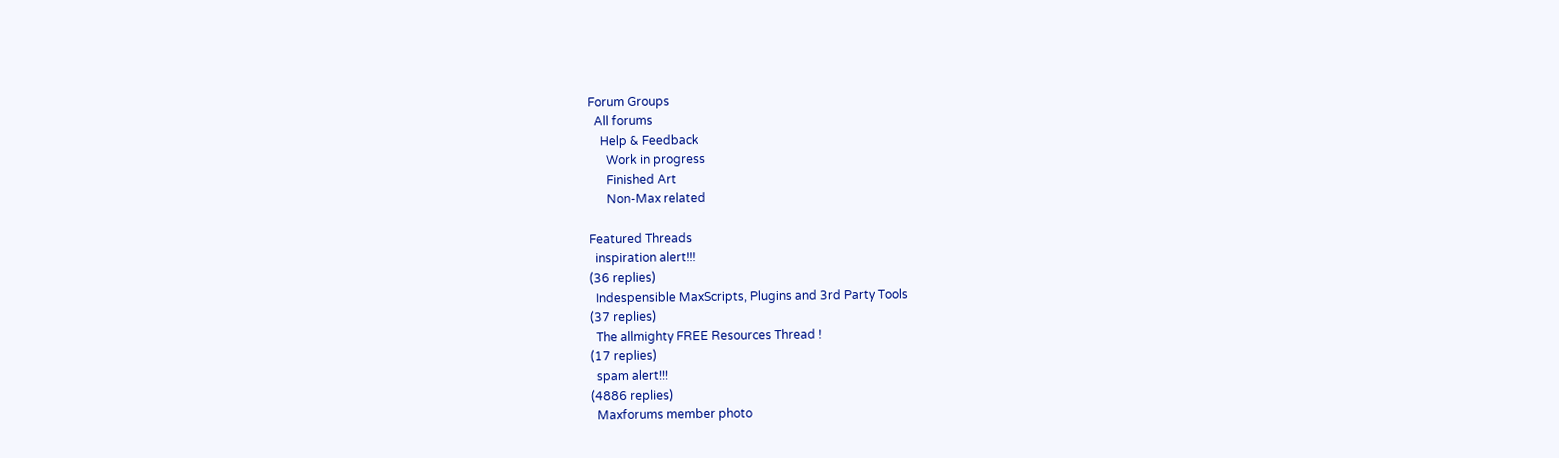Forum Groups
  All forums
    Help & Feedback
      Work in progress
      Finished Art
      Non-Max related

Featured Threads
  inspiration alert!!!
(36 replies)
  Indespensible MaxScripts, Plugins and 3rd Party Tools
(37 replies)
  The allmighty FREE Resources Thread !
(17 replies)
  spam alert!!!
(4886 replies)
  Maxforums member photo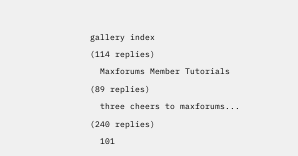gallery index
(114 replies)
  Maxforums Member Tutorials
(89 replies)
  three cheers to maxforums...
(240 replies)
  101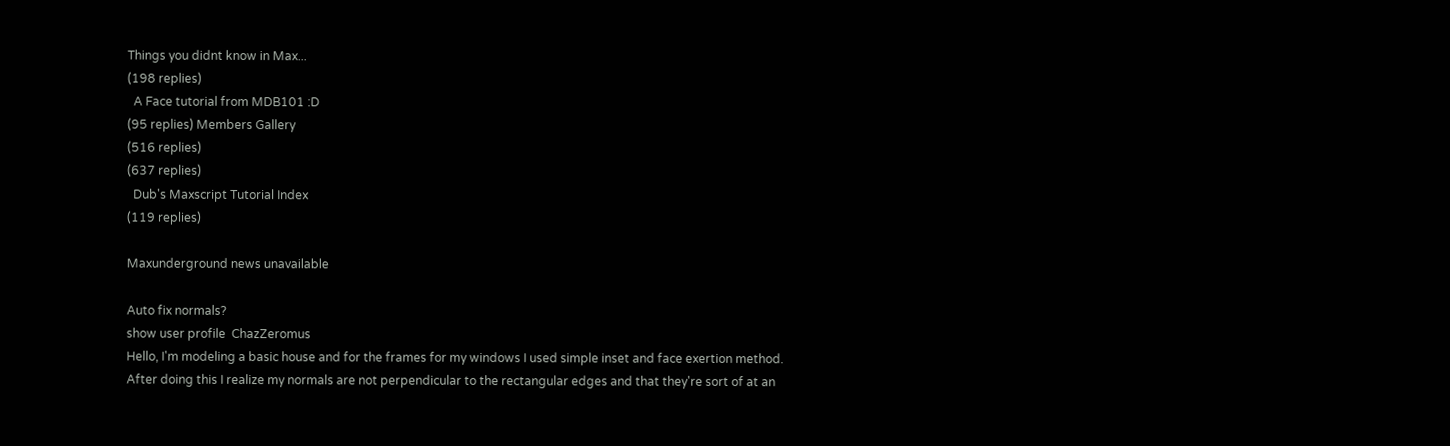Things you didnt know in Max...
(198 replies)
  A Face tutorial from MDB101 :D
(95 replies) Members Gallery
(516 replies)
(637 replies)
  Dub's Maxscript Tutorial Index
(119 replies)

Maxunderground news unavailable

Auto fix normals?
show user profile  ChazZeromus
Hello, I'm modeling a basic house and for the frames for my windows I used simple inset and face exertion method. After doing this I realize my normals are not perpendicular to the rectangular edges and that they're sort of at an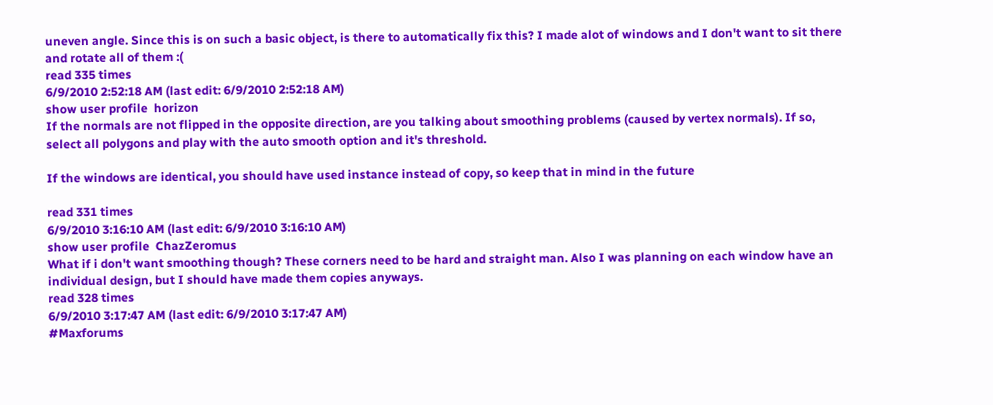uneven angle. Since this is on such a basic object, is there to automatically fix this? I made alot of windows and I don't want to sit there and rotate all of them :(
read 335 times
6/9/2010 2:52:18 AM (last edit: 6/9/2010 2:52:18 AM)
show user profile  horizon
If the normals are not flipped in the opposite direction, are you talking about smoothing problems (caused by vertex normals). If so, select all polygons and play with the auto smooth option and it's threshold.

If the windows are identical, you should have used instance instead of copy, so keep that in mind in the future

read 331 times
6/9/2010 3:16:10 AM (last edit: 6/9/2010 3:16:10 AM)
show user profile  ChazZeromus
What if i don't want smoothing though? These corners need to be hard and straight man. Also I was planning on each window have an individual design, but I should have made them copies anyways.
read 328 times
6/9/2010 3:17:47 AM (last edit: 6/9/2010 3:17:47 AM)
#Maxforums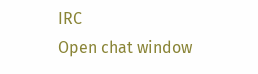IRC
Open chat window